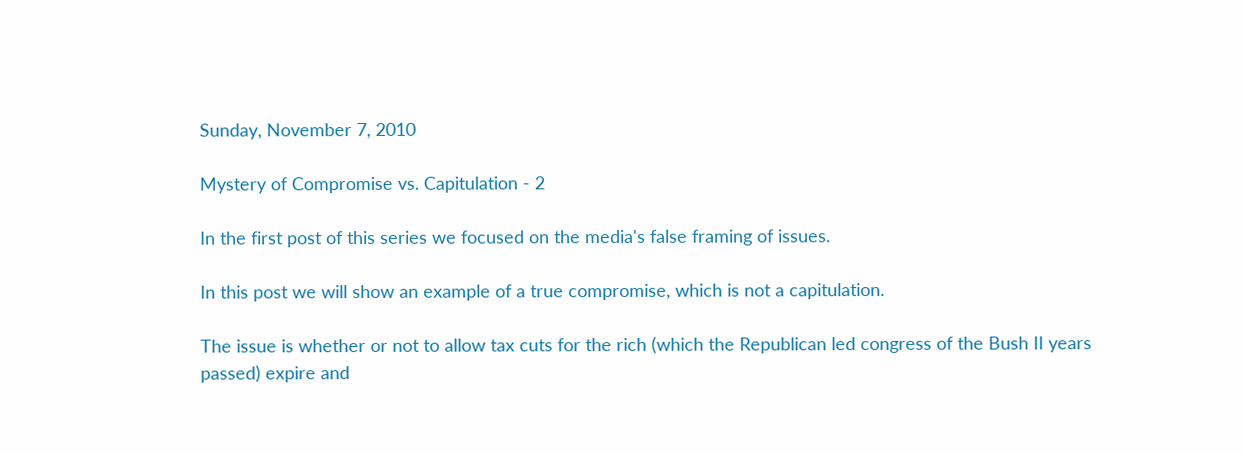Sunday, November 7, 2010

Mystery of Compromise vs. Capitulation - 2

In the first post of this series we focused on the media's false framing of issues.

In this post we will show an example of a true compromise, which is not a capitulation.

The issue is whether or not to allow tax cuts for the rich (which the Republican led congress of the Bush II years passed) expire and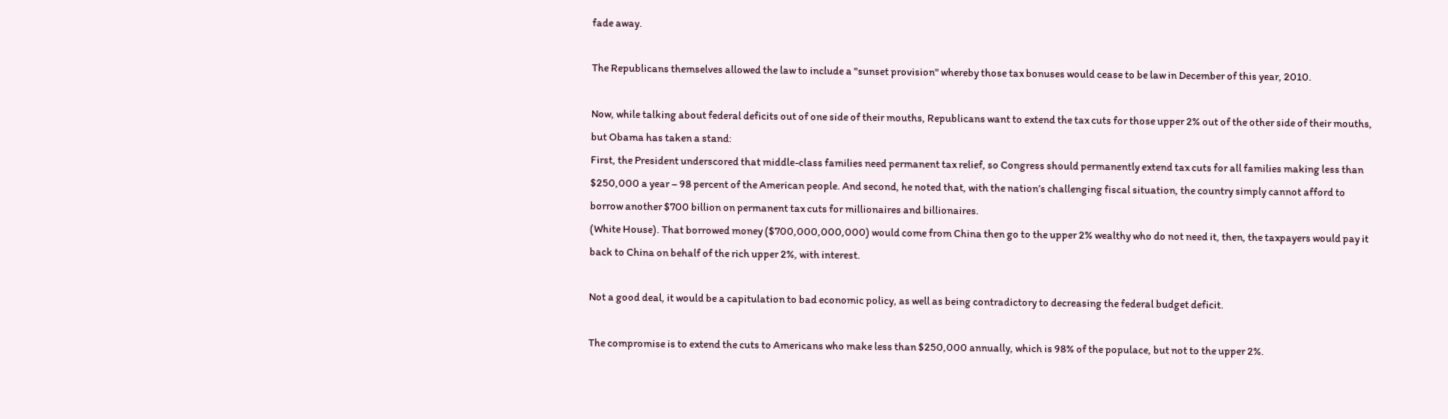fade away.

The Republicans themselves allowed the law to include a "sunset provision" whereby those tax bonuses would cease to be law in December of this year, 2010.

Now, while talking about federal deficits out of one side of their mouths, Republicans want to extend the tax cuts for those upper 2% out of the other side of their mouths, but Obama has taken a stand:
First, the President underscored that middle-class families need permanent tax relief, so Congress should permanently extend tax cuts for all families making less than $250,000 a year – 98 percent of the American people. And second, he noted that, with the nation’s challenging fiscal situation, the country simply cannot afford to borrow another $700 billion on permanent tax cuts for millionaires and billionaires.
(White House). That borrowed money ($700,000,000,000) would come from China then go to the upper 2% wealthy who do not need it, then, the taxpayers would pay it back to China on behalf of the rich upper 2%, with interest.

Not a good deal, it would be a capitulation to bad economic policy, as well as being contradictory to decreasing the federal budget deficit.

The compromise is to extend the cuts to Americans who make less than $250,000 annually, which is 98% of the populace, but not to the upper 2%.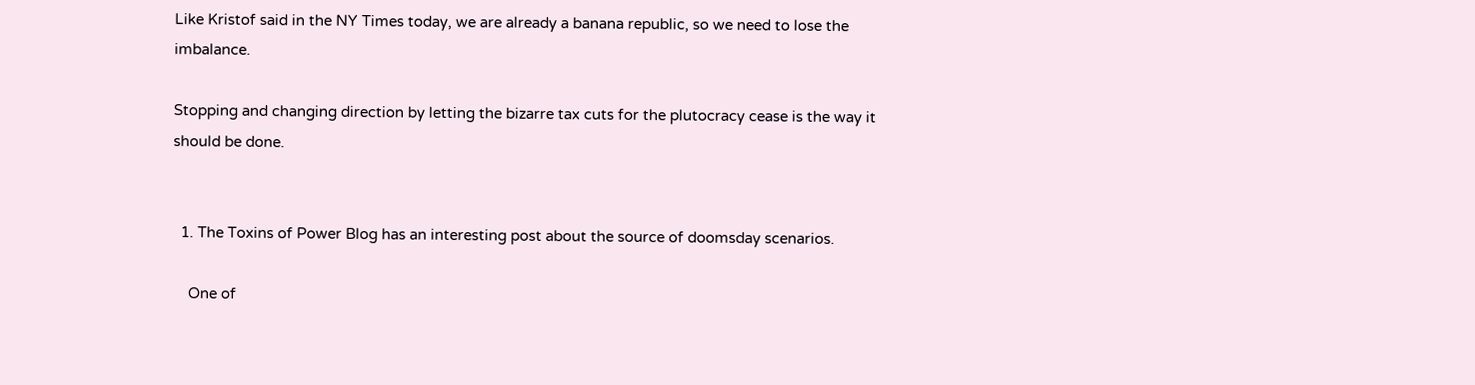Like Kristof said in the NY Times today, we are already a banana republic, so we need to lose the imbalance.

Stopping and changing direction by letting the bizarre tax cuts for the plutocracy cease is the way it should be done.


  1. The Toxins of Power Blog has an interesting post about the source of doomsday scenarios.

    One of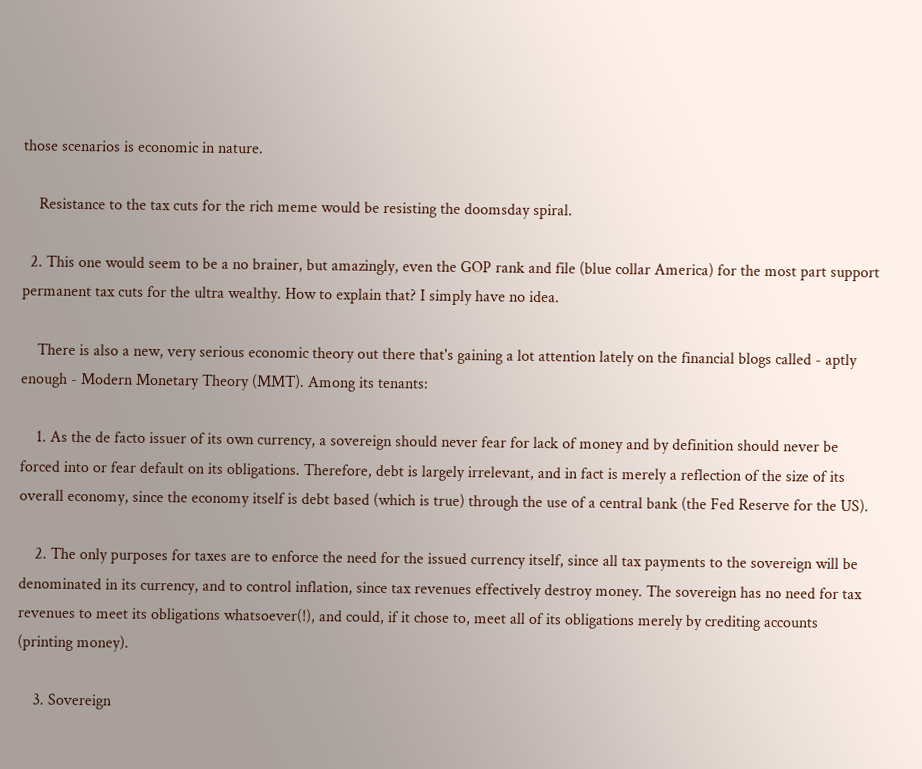those scenarios is economic in nature.

    Resistance to the tax cuts for the rich meme would be resisting the doomsday spiral.

  2. This one would seem to be a no brainer, but amazingly, even the GOP rank and file (blue collar America) for the most part support permanent tax cuts for the ultra wealthy. How to explain that? I simply have no idea.

    There is also a new, very serious economic theory out there that's gaining a lot attention lately on the financial blogs called - aptly enough - Modern Monetary Theory (MMT). Among its tenants:

    1. As the de facto issuer of its own currency, a sovereign should never fear for lack of money and by definition should never be forced into or fear default on its obligations. Therefore, debt is largely irrelevant, and in fact is merely a reflection of the size of its overall economy, since the economy itself is debt based (which is true) through the use of a central bank (the Fed Reserve for the US).

    2. The only purposes for taxes are to enforce the need for the issued currency itself, since all tax payments to the sovereign will be denominated in its currency, and to control inflation, since tax revenues effectively destroy money. The sovereign has no need for tax revenues to meet its obligations whatsoever(!), and could, if it chose to, meet all of its obligations merely by crediting accounts (printing money).

    3. Sovereign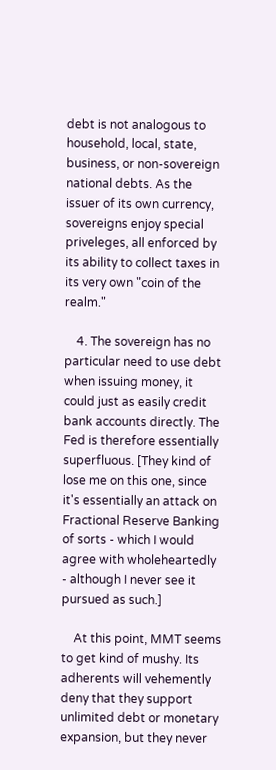debt is not analogous to household, local, state, business, or non-sovereign national debts. As the issuer of its own currency, sovereigns enjoy special priveleges, all enforced by its ability to collect taxes in its very own "coin of the realm."

    4. The sovereign has no particular need to use debt when issuing money, it could just as easily credit bank accounts directly. The Fed is therefore essentially superfluous. [They kind of lose me on this one, since it's essentially an attack on Fractional Reserve Banking of sorts - which I would agree with wholeheartedly - although I never see it pursued as such.]

    At this point, MMT seems to get kind of mushy. Its adherents will vehemently deny that they support unlimited debt or monetary expansion, but they never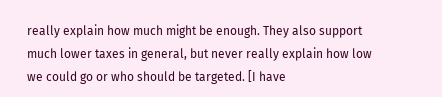really explain how much might be enough. They also support much lower taxes in general, but never really explain how low we could go or who should be targeted. [I have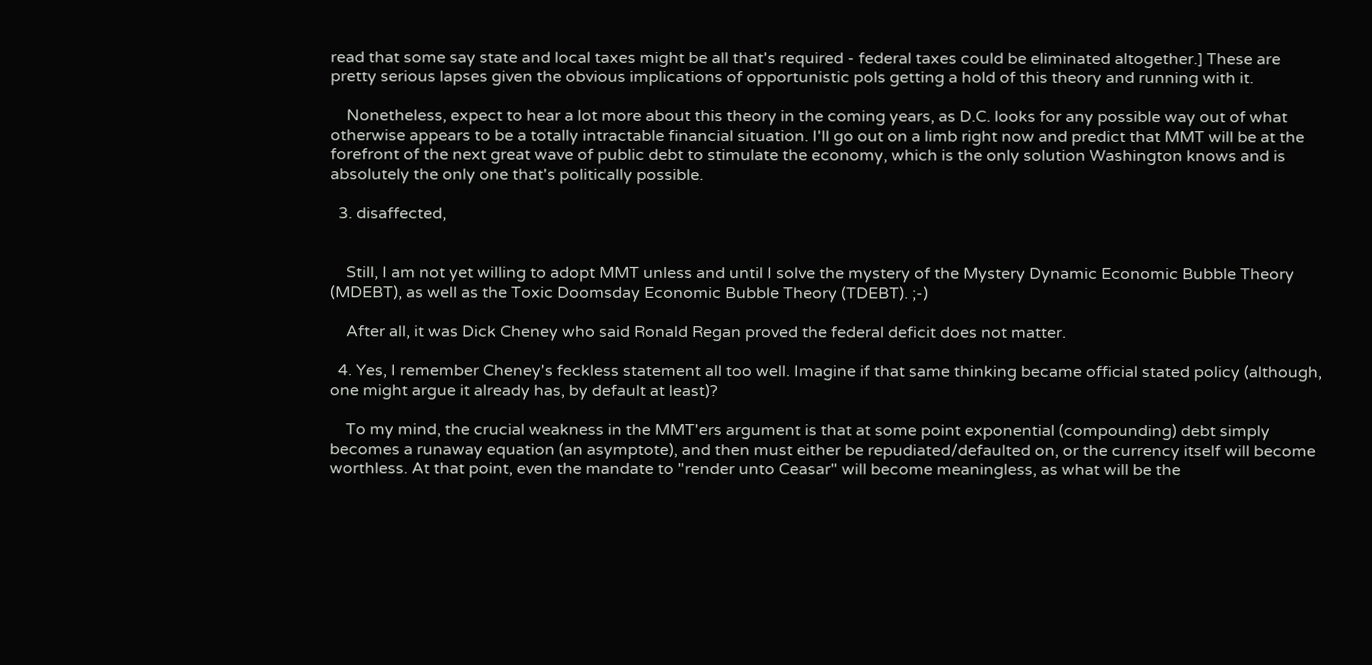read that some say state and local taxes might be all that's required - federal taxes could be eliminated altogether.] These are pretty serious lapses given the obvious implications of opportunistic pols getting a hold of this theory and running with it.

    Nonetheless, expect to hear a lot more about this theory in the coming years, as D.C. looks for any possible way out of what otherwise appears to be a totally intractable financial situation. I'll go out on a limb right now and predict that MMT will be at the forefront of the next great wave of public debt to stimulate the economy, which is the only solution Washington knows and is absolutely the only one that's politically possible.

  3. disaffected,


    Still, I am not yet willing to adopt MMT unless and until I solve the mystery of the Mystery Dynamic Economic Bubble Theory (MDEBT), as well as the Toxic Doomsday Economic Bubble Theory (TDEBT). ;-)

    After all, it was Dick Cheney who said Ronald Regan proved the federal deficit does not matter.

  4. Yes, I remember Cheney's feckless statement all too well. Imagine if that same thinking became official stated policy (although, one might argue it already has, by default at least)?

    To my mind, the crucial weakness in the MMT'ers argument is that at some point exponential (compounding) debt simply becomes a runaway equation (an asymptote), and then must either be repudiated/defaulted on, or the currency itself will become worthless. At that point, even the mandate to "render unto Ceasar" will become meaningless, as what will be the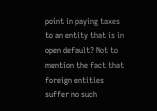point in paying taxes to an entity that is in open default? Not to mention the fact that foreign entities suffer no such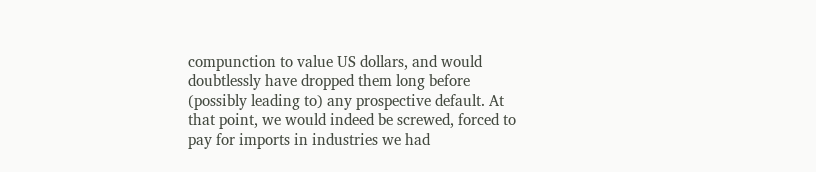compunction to value US dollars, and would doubtlessly have dropped them long before (possibly leading to) any prospective default. At that point, we would indeed be screwed, forced to pay for imports in industries we had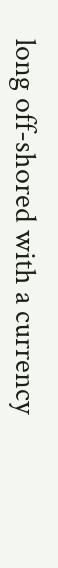long off-shored with a currency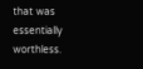that was essentially worthless.